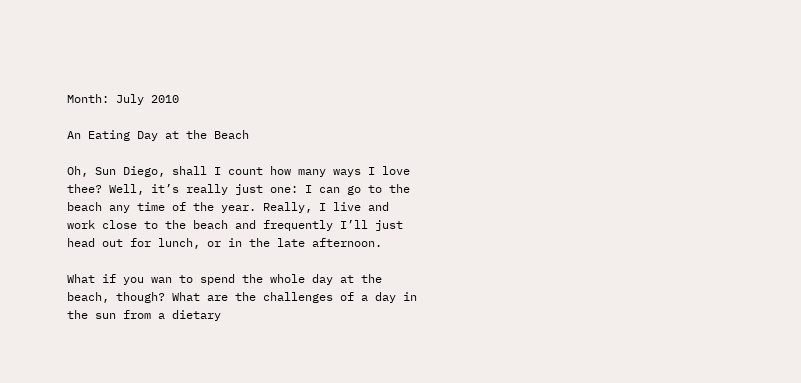Month: July 2010

An Eating Day at the Beach

Oh, Sun Diego, shall I count how many ways I love thee? Well, it’s really just one: I can go to the beach any time of the year. Really, I live and work close to the beach and frequently I’ll just head out for lunch, or in the late afternoon.

What if you wan to spend the whole day at the beach, though? What are the challenges of a day in the sun from a dietary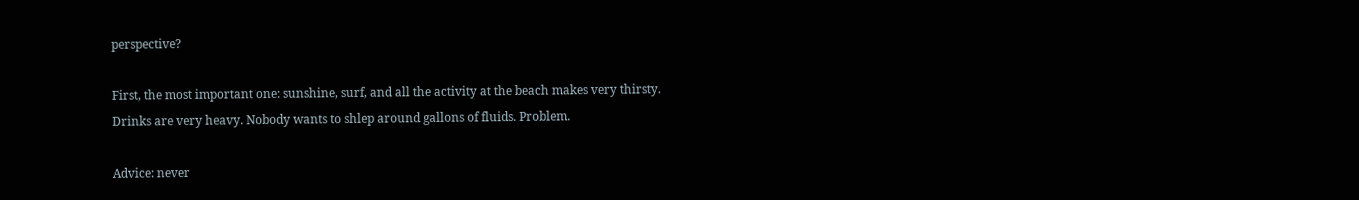perspective?

First, the most important one: sunshine, surf, and all the activity at the beach makes very thirsty. Drinks are very heavy. Nobody wants to shlep around gallons of fluids. Problem.

Advice: never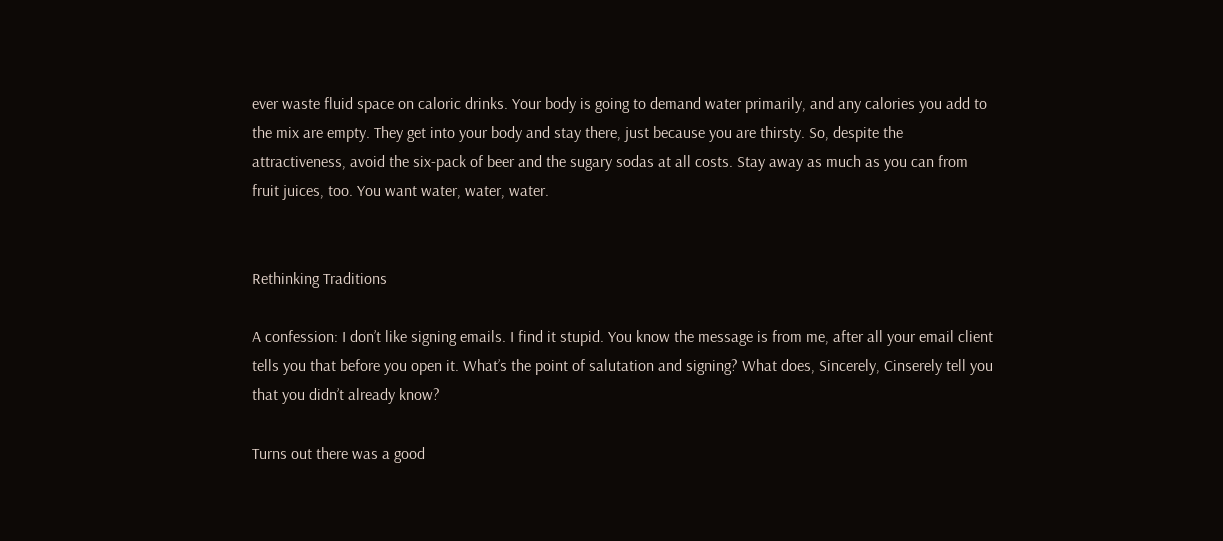ever waste fluid space on caloric drinks. Your body is going to demand water primarily, and any calories you add to the mix are empty. They get into your body and stay there, just because you are thirsty. So, despite the attractiveness, avoid the six-pack of beer and the sugary sodas at all costs. Stay away as much as you can from fruit juices, too. You want water, water, water.


Rethinking Traditions

A confession: I don’t like signing emails. I find it stupid. You know the message is from me, after all your email client tells you that before you open it. What’s the point of salutation and signing? What does, Sincerely, Cinserely tell you that you didn’t already know?

Turns out there was a good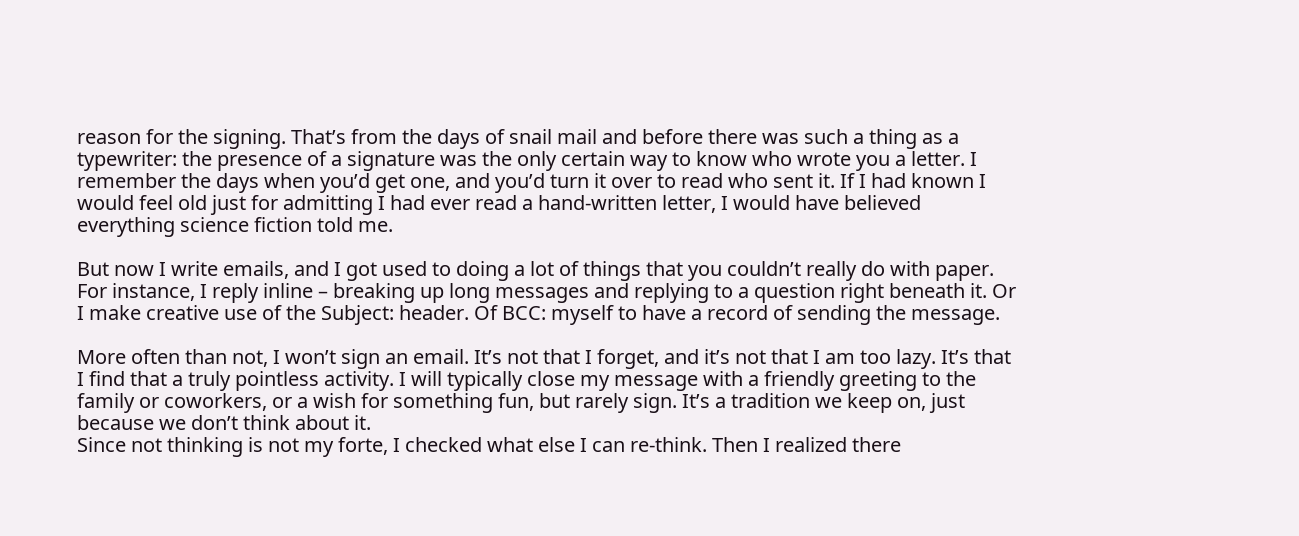reason for the signing. That’s from the days of snail mail and before there was such a thing as a typewriter: the presence of a signature was the only certain way to know who wrote you a letter. I remember the days when you’d get one, and you’d turn it over to read who sent it. If I had known I would feel old just for admitting I had ever read a hand-written letter, I would have believed everything science fiction told me.

But now I write emails, and I got used to doing a lot of things that you couldn’t really do with paper. For instance, I reply inline – breaking up long messages and replying to a question right beneath it. Or I make creative use of the Subject: header. Of BCC: myself to have a record of sending the message.

More often than not, I won’t sign an email. It’s not that I forget, and it’s not that I am too lazy. It’s that I find that a truly pointless activity. I will typically close my message with a friendly greeting to the family or coworkers, or a wish for something fun, but rarely sign. It’s a tradition we keep on, just because we don’t think about it.
Since not thinking is not my forte, I checked what else I can re-think. Then I realized there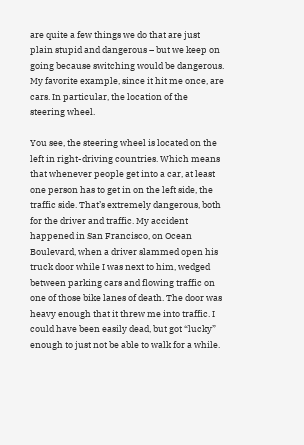are quite a few things we do that are just plain stupid and dangerous – but we keep on going because switching would be dangerous. My favorite example, since it hit me once, are cars. In particular, the location of the steering wheel.

You see, the steering wheel is located on the left in right-driving countries. Which means that whenever people get into a car, at least one person has to get in on the left side, the traffic side. That’s extremely dangerous, both for the driver and traffic. My accident happened in San Francisco, on Ocean Boulevard, when a driver slammed open his truck door while I was next to him, wedged between parking cars and flowing traffic on one of those bike lanes of death. The door was heavy enough that it threw me into traffic. I could have been easily dead, but got “lucky” enough to just not be able to walk for a while.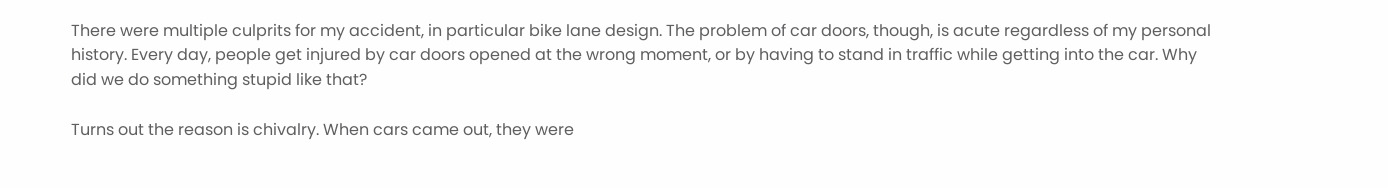There were multiple culprits for my accident, in particular bike lane design. The problem of car doors, though, is acute regardless of my personal history. Every day, people get injured by car doors opened at the wrong moment, or by having to stand in traffic while getting into the car. Why did we do something stupid like that?

Turns out the reason is chivalry. When cars came out, they were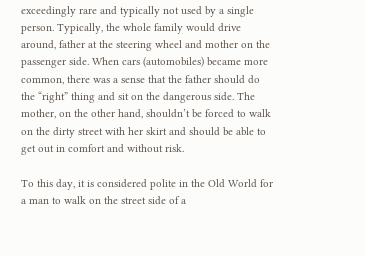exceedingly rare and typically not used by a single person. Typically, the whole family would drive around, father at the steering wheel and mother on the passenger side. When cars (automobiles) became more common, there was a sense that the father should do the “right” thing and sit on the dangerous side. The mother, on the other hand, shouldn’t be forced to walk on the dirty street with her skirt and should be able to get out in comfort and without risk.

To this day, it is considered polite in the Old World for a man to walk on the street side of a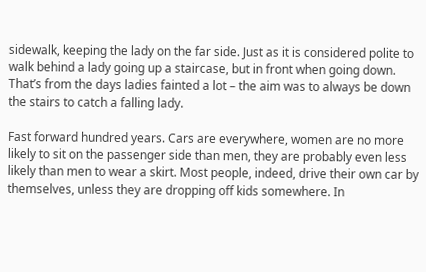sidewalk, keeping the lady on the far side. Just as it is considered polite to walk behind a lady going up a staircase, but in front when going down. That’s from the days ladies fainted a lot – the aim was to always be down the stairs to catch a falling lady.

Fast forward hundred years. Cars are everywhere, women are no more likely to sit on the passenger side than men, they are probably even less likely than men to wear a skirt. Most people, indeed, drive their own car by themselves, unless they are dropping off kids somewhere. In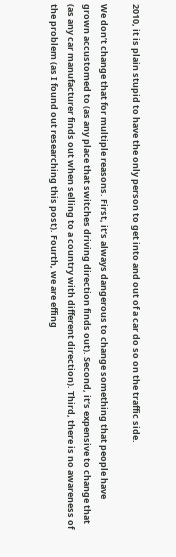2010, it is plain stupid to have the only person to get into and out of a car do so on the traffic side.

We don’t change that for multiple reasons. First, it’s always dangerous to change something that people have grown accustomed to (as any place that switches driving direction finds out). Second, it’s expensive to change that (as any car manufacturer finds out when selling to a country with different direction). Third, there is no awareness of the problem (as I found out researching this post). Fourth, we are effing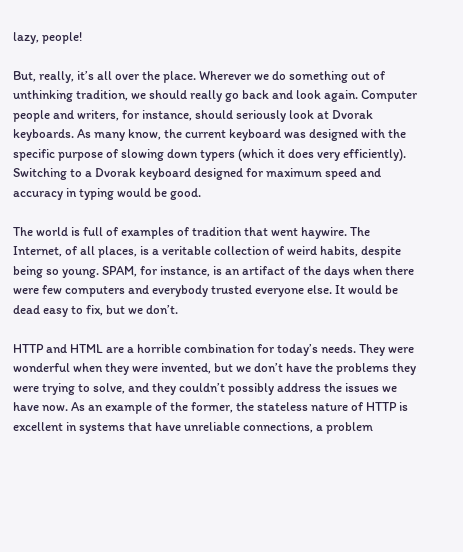lazy, people!

But, really, it’s all over the place. Wherever we do something out of unthinking tradition, we should really go back and look again. Computer people and writers, for instance, should seriously look at Dvorak keyboards. As many know, the current keyboard was designed with the specific purpose of slowing down typers (which it does very efficiently). Switching to a Dvorak keyboard designed for maximum speed and accuracy in typing would be good.

The world is full of examples of tradition that went haywire. The Internet, of all places, is a veritable collection of weird habits, despite being so young. SPAM, for instance, is an artifact of the days when there were few computers and everybody trusted everyone else. It would be dead easy to fix, but we don’t.

HTTP and HTML are a horrible combination for today’s needs. They were wonderful when they were invented, but we don’t have the problems they were trying to solve, and they couldn’t possibly address the issues we have now. As an example of the former, the stateless nature of HTTP is excellent in systems that have unreliable connections, a problem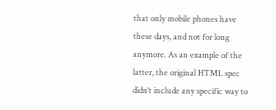that only mobile phones have these days, and not for long anymore. As an example of the latter, the original HTML spec didn’t include any specific way to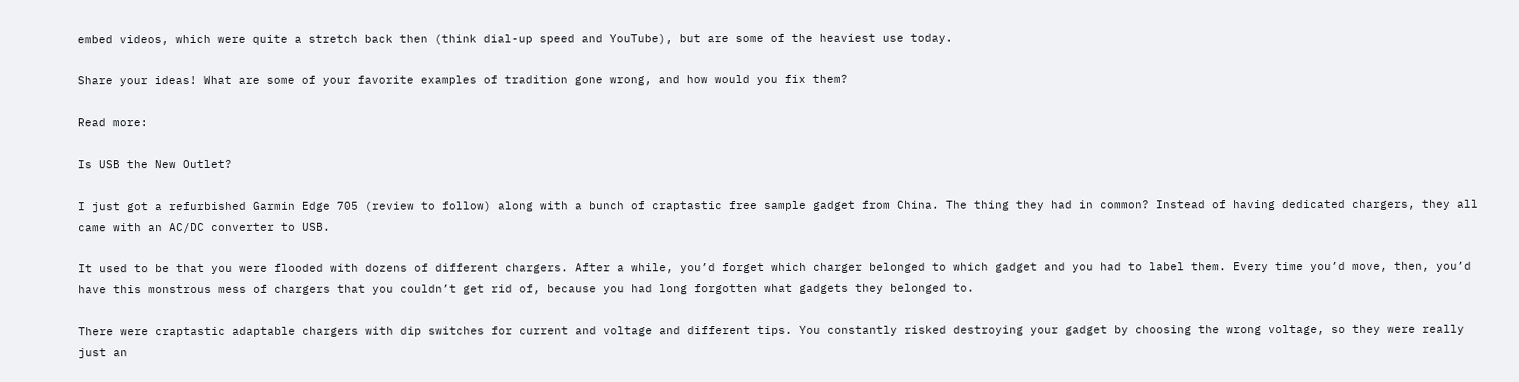embed videos, which were quite a stretch back then (think dial-up speed and YouTube), but are some of the heaviest use today.

Share your ideas! What are some of your favorite examples of tradition gone wrong, and how would you fix them?

Read more:

Is USB the New Outlet?

I just got a refurbished Garmin Edge 705 (review to follow) along with a bunch of craptastic free sample gadget from China. The thing they had in common? Instead of having dedicated chargers, they all came with an AC/DC converter to USB.

It used to be that you were flooded with dozens of different chargers. After a while, you’d forget which charger belonged to which gadget and you had to label them. Every time you’d move, then, you’d have this monstrous mess of chargers that you couldn’t get rid of, because you had long forgotten what gadgets they belonged to.

There were craptastic adaptable chargers with dip switches for current and voltage and different tips. You constantly risked destroying your gadget by choosing the wrong voltage, so they were really just an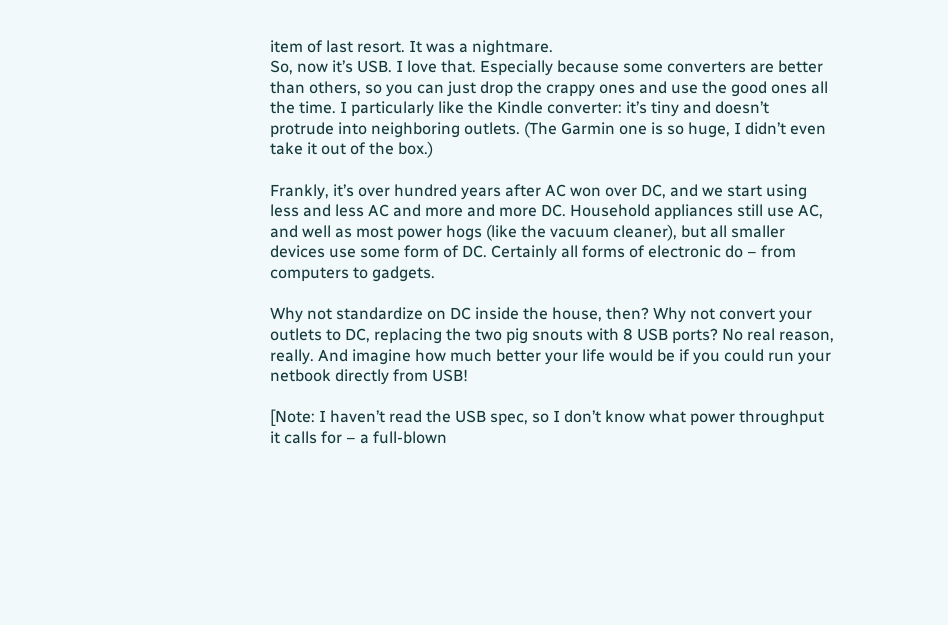item of last resort. It was a nightmare.
So, now it’s USB. I love that. Especially because some converters are better than others, so you can just drop the crappy ones and use the good ones all the time. I particularly like the Kindle converter: it’s tiny and doesn’t protrude into neighboring outlets. (The Garmin one is so huge, I didn’t even take it out of the box.)

Frankly, it’s over hundred years after AC won over DC, and we start using less and less AC and more and more DC. Household appliances still use AC, and well as most power hogs (like the vacuum cleaner), but all smaller devices use some form of DC. Certainly all forms of electronic do – from computers to gadgets.

Why not standardize on DC inside the house, then? Why not convert your outlets to DC, replacing the two pig snouts with 8 USB ports? No real reason, really. And imagine how much better your life would be if you could run your netbook directly from USB!

[Note: I haven’t read the USB spec, so I don’t know what power throughput it calls for – a full-blown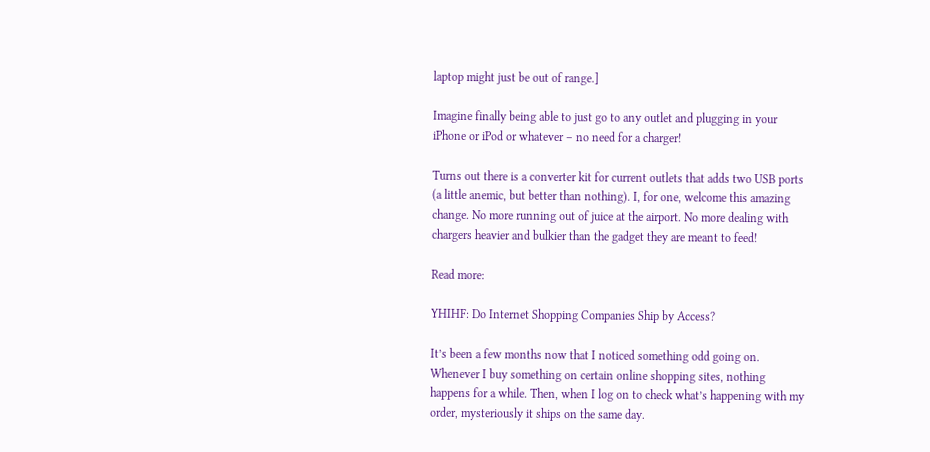laptop might just be out of range.]

Imagine finally being able to just go to any outlet and plugging in your iPhone or iPod or whatever – no need for a charger!

Turns out there is a converter kit for current outlets that adds two USB ports (a little anemic, but better than nothing). I, for one, welcome this amazing change. No more running out of juice at the airport. No more dealing with chargers heavier and bulkier than the gadget they are meant to feed!

Read more:

YHIHF: Do Internet Shopping Companies Ship by Access?

It’s been a few months now that I noticed something odd going on. Whenever I buy something on certain online shopping sites, nothing happens for a while. Then, when I log on to check what’s happening with my order, mysteriously it ships on the same day.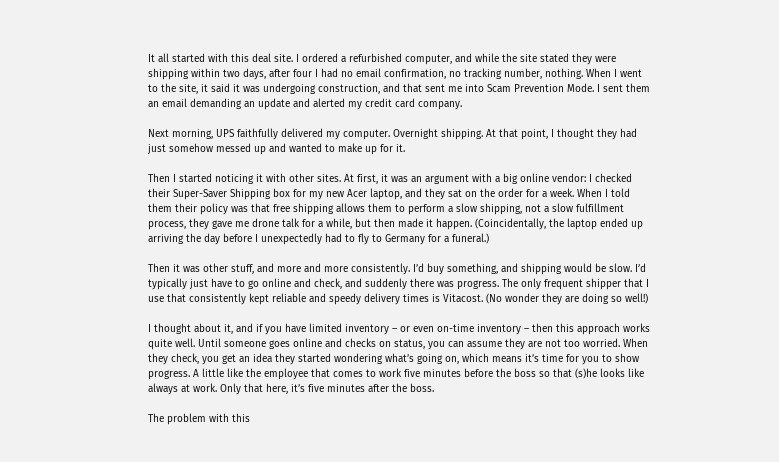It all started with this deal site. I ordered a refurbished computer, and while the site stated they were shipping within two days, after four I had no email confirmation, no tracking number, nothing. When I went to the site, it said it was undergoing construction, and that sent me into Scam Prevention Mode. I sent them an email demanding an update and alerted my credit card company.

Next morning, UPS faithfully delivered my computer. Overnight shipping. At that point, I thought they had just somehow messed up and wanted to make up for it.

Then I started noticing it with other sites. At first, it was an argument with a big online vendor: I checked their Super-Saver Shipping box for my new Acer laptop, and they sat on the order for a week. When I told them their policy was that free shipping allows them to perform a slow shipping, not a slow fulfillment process, they gave me drone talk for a while, but then made it happen. (Coincidentally, the laptop ended up arriving the day before I unexpectedly had to fly to Germany for a funeral.)

Then it was other stuff, and more and more consistently. I’d buy something, and shipping would be slow. I’d typically just have to go online and check, and suddenly there was progress. The only frequent shipper that I use that consistently kept reliable and speedy delivery times is Vitacost. (No wonder they are doing so well!)

I thought about it, and if you have limited inventory – or even on-time inventory – then this approach works quite well. Until someone goes online and checks on status, you can assume they are not too worried. When they check, you get an idea they started wondering what’s going on, which means it’s time for you to show progress. A little like the employee that comes to work five minutes before the boss so that (s)he looks like always at work. Only that here, it’s five minutes after the boss.

The problem with this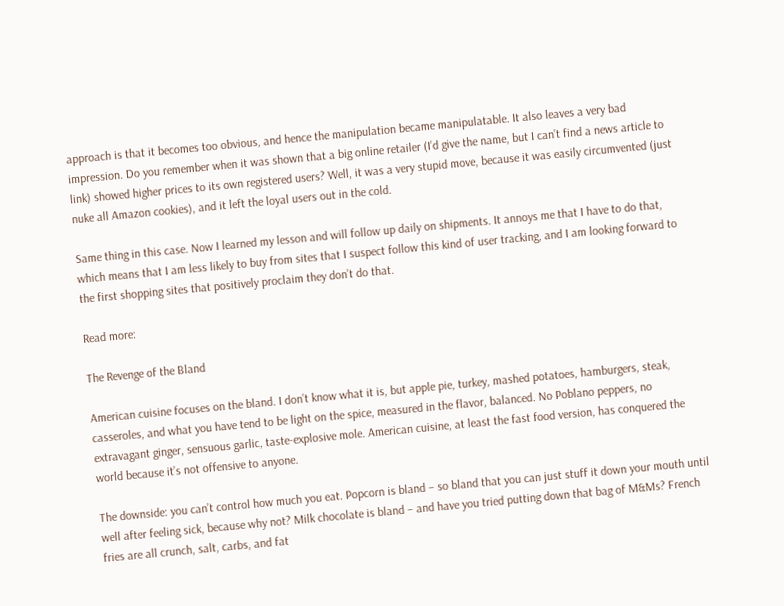approach is that it becomes too obvious, and hence the manipulation became manipulatable. It also leaves a very bad impression. Do you remember when it was shown that a big online retailer (I’d give the name, but I can’t find a news article to link) showed higher prices to its own registered users? Well, it was a very stupid move, because it was easily circumvented (just nuke all Amazon cookies), and it left the loyal users out in the cold.

Same thing in this case. Now I learned my lesson and will follow up daily on shipments. It annoys me that I have to do that, which means that I am less likely to buy from sites that I suspect follow this kind of user tracking, and I am looking forward to the first shopping sites that positively proclaim they don’t do that.

Read more:

The Revenge of the Bland

American cuisine focuses on the bland. I don’t know what it is, but apple pie, turkey, mashed potatoes, hamburgers, steak, casseroles, and what you have tend to be light on the spice, measured in the flavor, balanced. No Poblano peppers, no extravagant ginger, sensuous garlic, taste-explosive mole. American cuisine, at least the fast food version, has conquered the world because it’s not offensive to anyone.

The downside: you can’t control how much you eat. Popcorn is bland – so bland that you can just stuff it down your mouth until well after feeling sick, because why not? Milk chocolate is bland – and have you tried putting down that bag of M&Ms? French fries are all crunch, salt, carbs, and fat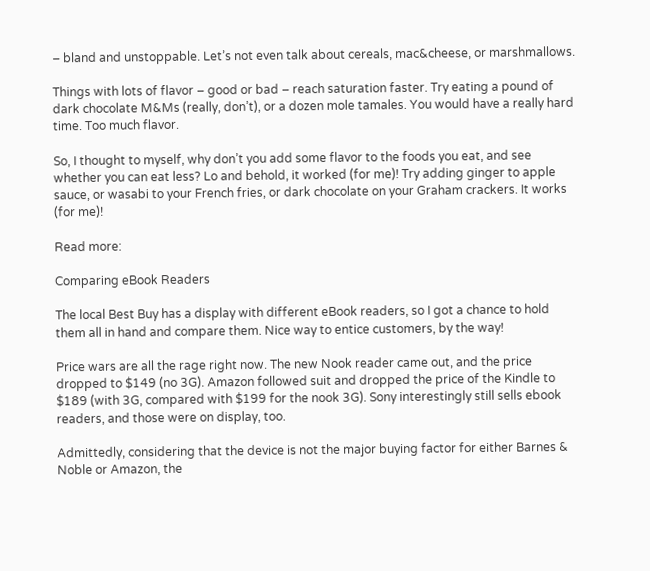– bland and unstoppable. Let’s not even talk about cereals, mac&cheese, or marshmallows.

Things with lots of flavor – good or bad – reach saturation faster. Try eating a pound of dark chocolate M&Ms (really, don’t), or a dozen mole tamales. You would have a really hard time. Too much flavor.

So, I thought to myself, why don’t you add some flavor to the foods you eat, and see whether you can eat less? Lo and behold, it worked (for me)! Try adding ginger to apple sauce, or wasabi to your French fries, or dark chocolate on your Graham crackers. It works (for me)!

Read more:

Comparing eBook Readers

The local Best Buy has a display with different eBook readers, so I got a chance to hold them all in hand and compare them. Nice way to entice customers, by the way!

Price wars are all the rage right now. The new Nook reader came out, and the price dropped to $149 (no 3G). Amazon followed suit and dropped the price of the Kindle to $189 (with 3G, compared with $199 for the nook 3G). Sony interestingly still sells ebook readers, and those were on display, too.

Admittedly, considering that the device is not the major buying factor for either Barnes & Noble or Amazon, the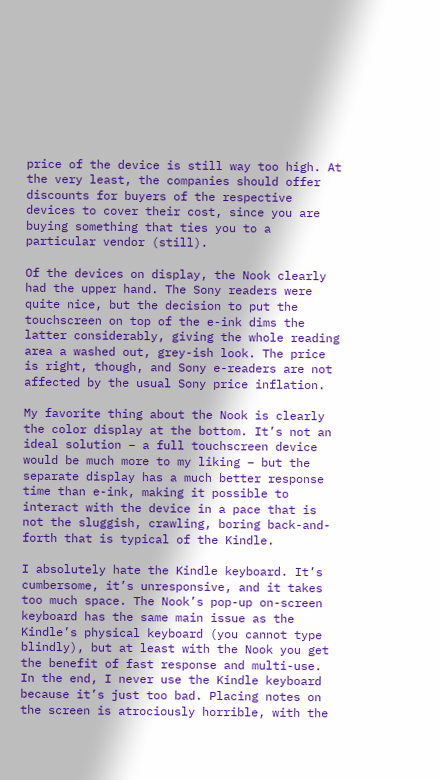price of the device is still way too high. At the very least, the companies should offer discounts for buyers of the respective devices to cover their cost, since you are buying something that ties you to a particular vendor (still).

Of the devices on display, the Nook clearly had the upper hand. The Sony readers were quite nice, but the decision to put the touchscreen on top of the e-ink dims the latter considerably, giving the whole reading area a washed out, grey-ish look. The price is right, though, and Sony e-readers are not affected by the usual Sony price inflation.

My favorite thing about the Nook is clearly the color display at the bottom. It’s not an ideal solution – a full touchscreen device would be much more to my liking – but the separate display has a much better response time than e-ink, making it possible to interact with the device in a pace that is not the sluggish, crawling, boring back-and-forth that is typical of the Kindle.

I absolutely hate the Kindle keyboard. It’s cumbersome, it’s unresponsive, and it takes too much space. The Nook’s pop-up on-screen keyboard has the same main issue as the Kindle’s physical keyboard (you cannot type blindly), but at least with the Nook you get the benefit of fast response and multi-use. In the end, I never use the Kindle keyboard because it’s just too bad. Placing notes on the screen is atrociously horrible, with the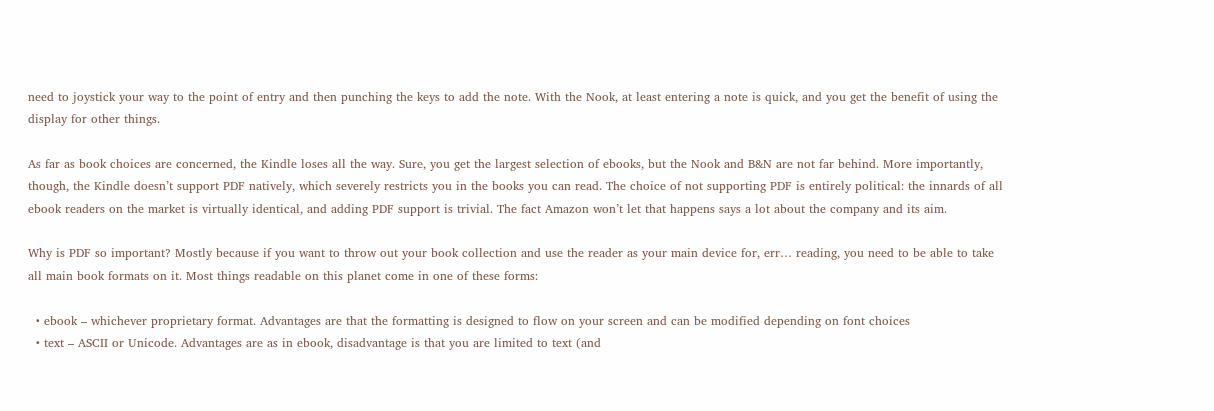need to joystick your way to the point of entry and then punching the keys to add the note. With the Nook, at least entering a note is quick, and you get the benefit of using the display for other things.

As far as book choices are concerned, the Kindle loses all the way. Sure, you get the largest selection of ebooks, but the Nook and B&N are not far behind. More importantly, though, the Kindle doesn’t support PDF natively, which severely restricts you in the books you can read. The choice of not supporting PDF is entirely political: the innards of all ebook readers on the market is virtually identical, and adding PDF support is trivial. The fact Amazon won’t let that happens says a lot about the company and its aim.

Why is PDF so important? Mostly because if you want to throw out your book collection and use the reader as your main device for, err… reading, you need to be able to take all main book formats on it. Most things readable on this planet come in one of these forms:

  • ebook – whichever proprietary format. Advantages are that the formatting is designed to flow on your screen and can be modified depending on font choices
  • text – ASCII or Unicode. Advantages are as in ebook, disadvantage is that you are limited to text (and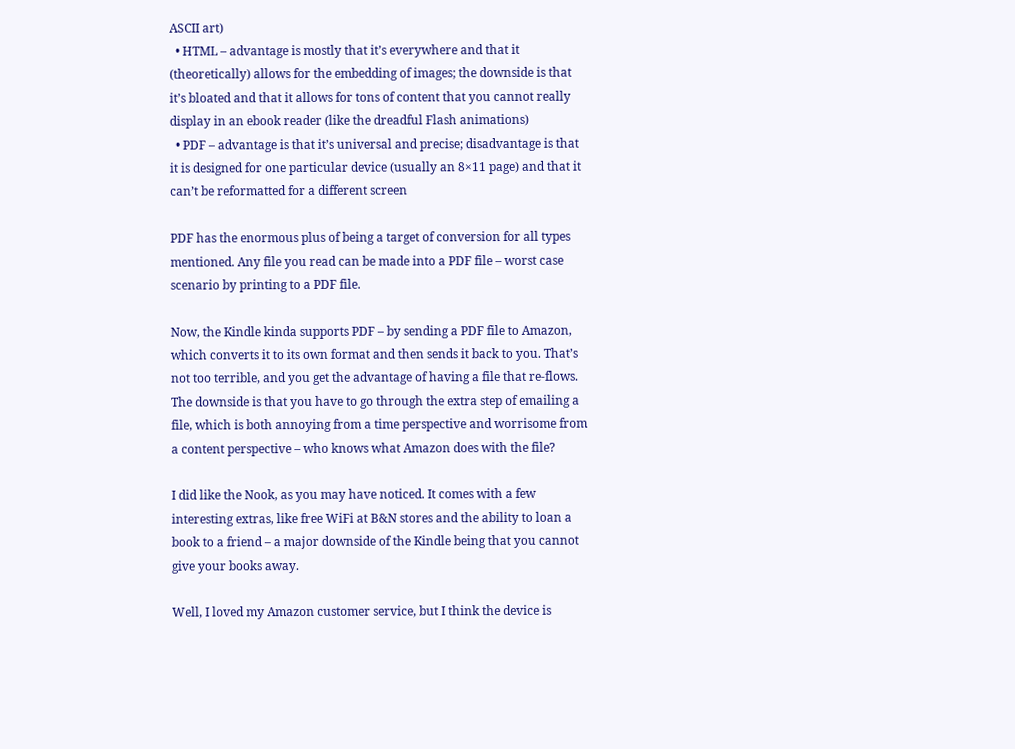ASCII art)
  • HTML – advantage is mostly that it’s everywhere and that it (theoretically) allows for the embedding of images; the downside is that it’s bloated and that it allows for tons of content that you cannot really display in an ebook reader (like the dreadful Flash animations)
  • PDF – advantage is that it’s universal and precise; disadvantage is that it is designed for one particular device (usually an 8×11 page) and that it can’t be reformatted for a different screen

PDF has the enormous plus of being a target of conversion for all types mentioned. Any file you read can be made into a PDF file – worst case scenario by printing to a PDF file.

Now, the Kindle kinda supports PDF – by sending a PDF file to Amazon, which converts it to its own format and then sends it back to you. That’s not too terrible, and you get the advantage of having a file that re-flows. The downside is that you have to go through the extra step of emailing a file, which is both annoying from a time perspective and worrisome from a content perspective – who knows what Amazon does with the file?

I did like the Nook, as you may have noticed. It comes with a few interesting extras, like free WiFi at B&N stores and the ability to loan a book to a friend – a major downside of the Kindle being that you cannot give your books away.

Well, I loved my Amazon customer service, but I think the device is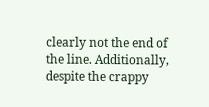clearly not the end of the line. Additionally, despite the crappy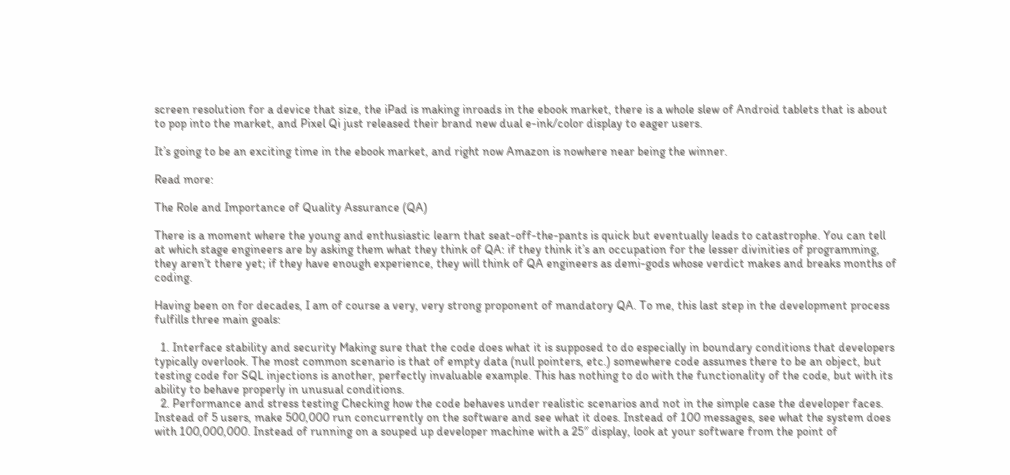screen resolution for a device that size, the iPad is making inroads in the ebook market, there is a whole slew of Android tablets that is about to pop into the market, and Pixel Qi just released their brand new dual e-ink/color display to eager users.

It’s going to be an exciting time in the ebook market, and right now Amazon is nowhere near being the winner.

Read more:

The Role and Importance of Quality Assurance (QA)

There is a moment where the young and enthusiastic learn that seat-off-the-pants is quick but eventually leads to catastrophe. You can tell at which stage engineers are by asking them what they think of QA: if they think it’s an occupation for the lesser divinities of programming, they aren’t there yet; if they have enough experience, they will think of QA engineers as demi-gods whose verdict makes and breaks months of coding.

Having been on for decades, I am of course a very, very strong proponent of mandatory QA. To me, this last step in the development process fulfills three main goals:

  1. Interface stability and security Making sure that the code does what it is supposed to do especially in boundary conditions that developers typically overlook. The most common scenario is that of empty data (null pointers, etc.) somewhere code assumes there to be an object, but testing code for SQL injections is another, perfectly invaluable example. This has nothing to do with the functionality of the code, but with its ability to behave properly in unusual conditions.
  2. Performance and stress testing Checking how the code behaves under realistic scenarios and not in the simple case the developer faces. Instead of 5 users, make 500,000 run concurrently on the software and see what it does. Instead of 100 messages, see what the system does with 100,000,000. Instead of running on a souped up developer machine with a 25″ display, look at your software from the point of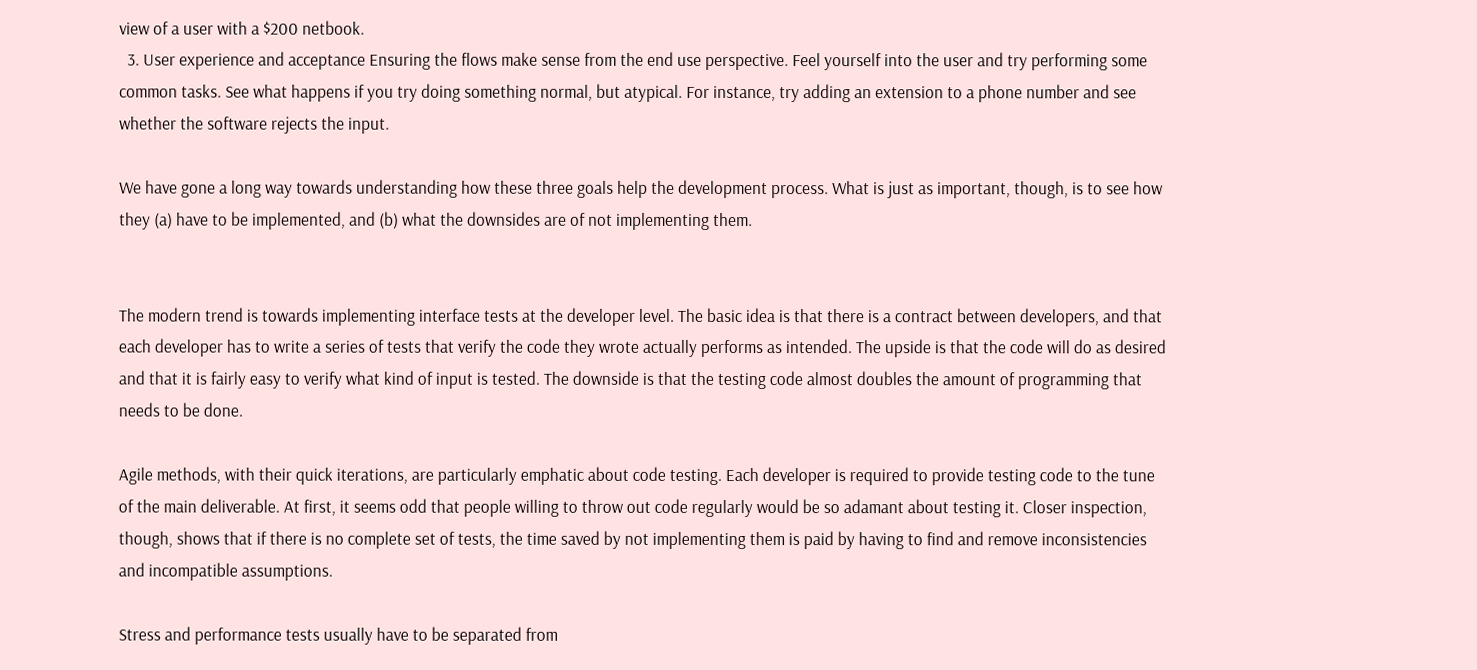view of a user with a $200 netbook.
  3. User experience and acceptance Ensuring the flows make sense from the end use perspective. Feel yourself into the user and try performing some common tasks. See what happens if you try doing something normal, but atypical. For instance, try adding an extension to a phone number and see whether the software rejects the input.

We have gone a long way towards understanding how these three goals help the development process. What is just as important, though, is to see how they (a) have to be implemented, and (b) what the downsides are of not implementing them.


The modern trend is towards implementing interface tests at the developer level. The basic idea is that there is a contract between developers, and that each developer has to write a series of tests that verify the code they wrote actually performs as intended. The upside is that the code will do as desired and that it is fairly easy to verify what kind of input is tested. The downside is that the testing code almost doubles the amount of programming that needs to be done.

Agile methods, with their quick iterations, are particularly emphatic about code testing. Each developer is required to provide testing code to the tune of the main deliverable. At first, it seems odd that people willing to throw out code regularly would be so adamant about testing it. Closer inspection, though, shows that if there is no complete set of tests, the time saved by not implementing them is paid by having to find and remove inconsistencies and incompatible assumptions.

Stress and performance tests usually have to be separated from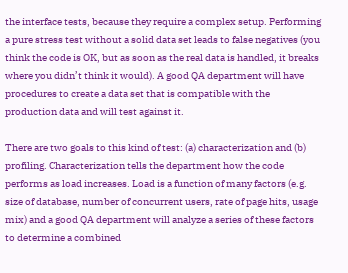the interface tests, because they require a complex setup. Performing a pure stress test without a solid data set leads to false negatives (you think the code is OK, but as soon as the real data is handled, it breaks where you didn’t think it would). A good QA department will have procedures to create a data set that is compatible with the production data and will test against it.

There are two goals to this kind of test: (a) characterization and (b) profiling. Characterization tells the department how the code performs as load increases. Load is a function of many factors (e.g. size of database, number of concurrent users, rate of page hits, usage mix) and a good QA department will analyze a series of these factors to determine a combined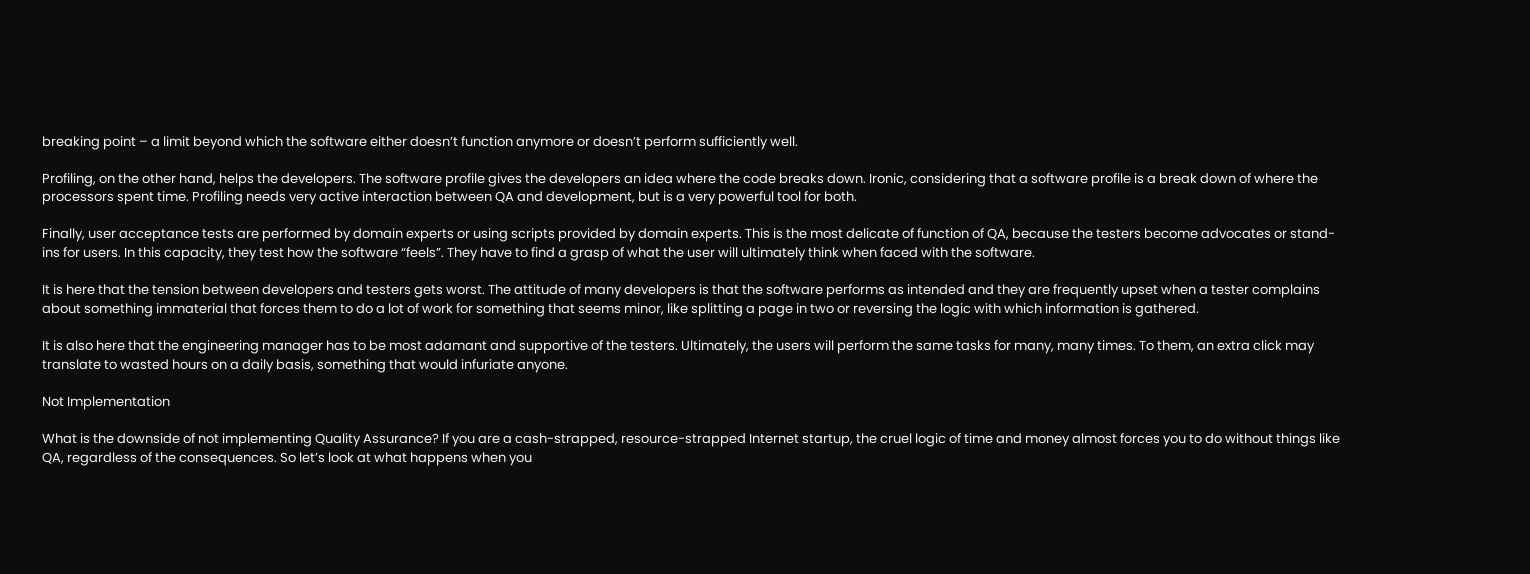breaking point – a limit beyond which the software either doesn’t function anymore or doesn’t perform sufficiently well.

Profiling, on the other hand, helps the developers. The software profile gives the developers an idea where the code breaks down. Ironic, considering that a software profile is a break down of where the processors spent time. Profiling needs very active interaction between QA and development, but is a very powerful tool for both.

Finally, user acceptance tests are performed by domain experts or using scripts provided by domain experts. This is the most delicate of function of QA, because the testers become advocates or stand-ins for users. In this capacity, they test how the software “feels”. They have to find a grasp of what the user will ultimately think when faced with the software.

It is here that the tension between developers and testers gets worst. The attitude of many developers is that the software performs as intended and they are frequently upset when a tester complains about something immaterial that forces them to do a lot of work for something that seems minor, like splitting a page in two or reversing the logic with which information is gathered.

It is also here that the engineering manager has to be most adamant and supportive of the testers. Ultimately, the users will perform the same tasks for many, many times. To them, an extra click may translate to wasted hours on a daily basis, something that would infuriate anyone.

Not Implementation

What is the downside of not implementing Quality Assurance? If you are a cash-strapped, resource-strapped Internet startup, the cruel logic of time and money almost forces you to do without things like QA, regardless of the consequences. So let’s look at what happens when you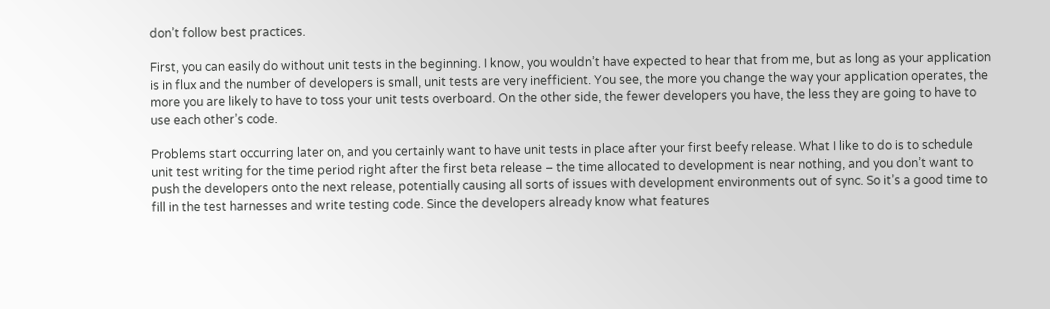don’t follow best practices.

First, you can easily do without unit tests in the beginning. I know, you wouldn’t have expected to hear that from me, but as long as your application is in flux and the number of developers is small, unit tests are very inefficient. You see, the more you change the way your application operates, the more you are likely to have to toss your unit tests overboard. On the other side, the fewer developers you have, the less they are going to have to use each other’s code.

Problems start occurring later on, and you certainly want to have unit tests in place after your first beefy release. What I like to do is to schedule unit test writing for the time period right after the first beta release – the time allocated to development is near nothing, and you don’t want to push the developers onto the next release, potentially causing all sorts of issues with development environments out of sync. So it’s a good time to fill in the test harnesses and write testing code. Since the developers already know what features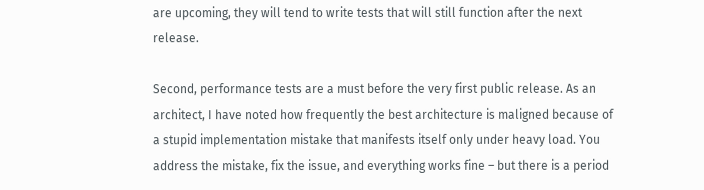are upcoming, they will tend to write tests that will still function after the next release.

Second, performance tests are a must before the very first public release. As an architect, I have noted how frequently the best architecture is maligned because of a stupid implementation mistake that manifests itself only under heavy load. You address the mistake, fix the issue, and everything works fine – but there is a period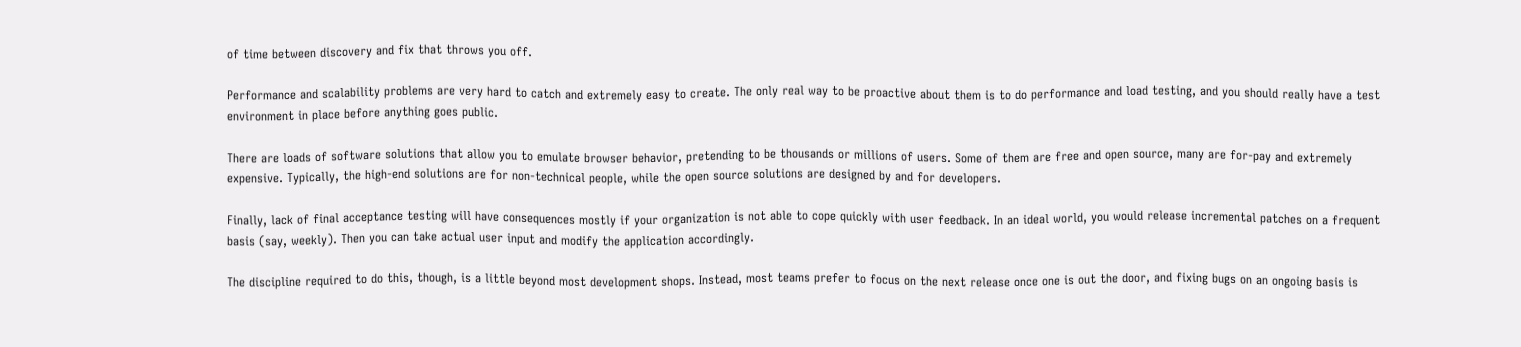of time between discovery and fix that throws you off.

Performance and scalability problems are very hard to catch and extremely easy to create. The only real way to be proactive about them is to do performance and load testing, and you should really have a test environment in place before anything goes public.

There are loads of software solutions that allow you to emulate browser behavior, pretending to be thousands or millions of users. Some of them are free and open source, many are for-pay and extremely expensive. Typically, the high-end solutions are for non-technical people, while the open source solutions are designed by and for developers.

Finally, lack of final acceptance testing will have consequences mostly if your organization is not able to cope quickly with user feedback. In an ideal world, you would release incremental patches on a frequent basis (say, weekly). Then you can take actual user input and modify the application accordingly.

The discipline required to do this, though, is a little beyond most development shops. Instead, most teams prefer to focus on the next release once one is out the door, and fixing bugs on an ongoing basis is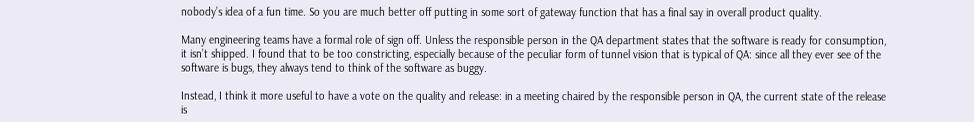nobody’s idea of a fun time. So you are much better off putting in some sort of gateway function that has a final say in overall product quality.

Many engineering teams have a formal role of sign off. Unless the responsible person in the QA department states that the software is ready for consumption, it isn’t shipped. I found that to be too constricting, especially because of the peculiar form of tunnel vision that is typical of QA: since all they ever see of the software is bugs, they always tend to think of the software as buggy.

Instead, I think it more useful to have a vote on the quality and release: in a meeting chaired by the responsible person in QA, the current state of the release is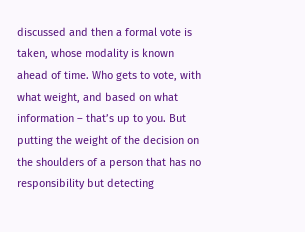discussed and then a formal vote is taken, whose modality is known ahead of time. Who gets to vote, with what weight, and based on what information – that’s up to you. But putting the weight of the decision on the shoulders of a person that has no responsibility but detecting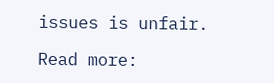issues is unfair.

Read more: